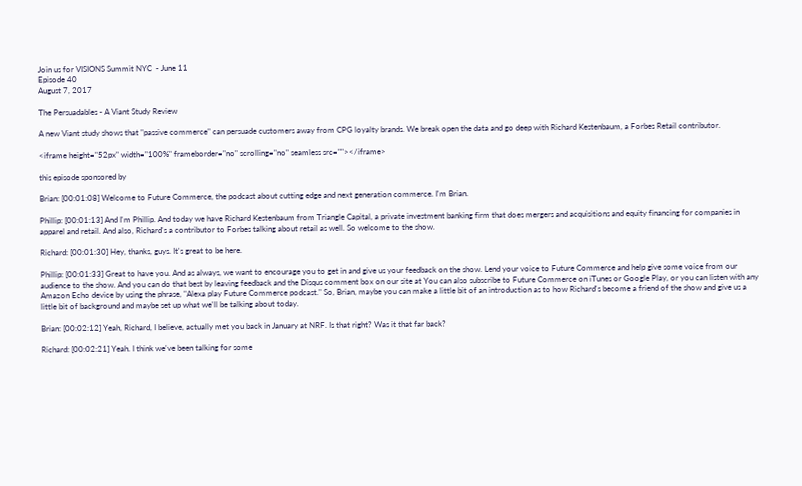Join us for VISIONS Summit NYC  - June 11
Episode 40
August 7, 2017

The Persuadables - A Viant Study Review

A new Viant study shows that "passive commerce" can persuade customers away from CPG loyalty brands. We break open the data and go deep with Richard Kestenbaum, a Forbes Retail contributor.

<iframe height="52px" width="100%" frameborder="no" scrolling="no" seamless src=""></iframe>

this episode sponsored by

Brian: [00:01:08] Welcome to Future Commerce, the podcast about cutting edge and next generation commerce. I'm Brian.

Phillip: [00:01:13] And I'm Phillip. And today we have Richard Kestenbaum from Triangle Capital, a private investment banking firm that does mergers and acquisitions and equity financing for companies in apparel and retail. And also, Richard's a contributor to Forbes talking about retail as well. So welcome to the show.

Richard: [00:01:30] Hey, thanks, guys. It's great to be here.

Phillip: [00:01:33] Great to have you. And as always, we want to encourage you to get in and give us your feedback on the show. Lend your voice to Future Commerce and help give some voice from our audience to the show. And you can do that best by leaving feedback and the Disqus comment box on our site at You can also subscribe to Future Commerce on iTunes or Google Play, or you can listen with any Amazon Echo device by using the phrase, "Alexa play Future Commerce podcast." So, Brian, maybe you can make a little bit of an introduction as to how Richard's become a friend of the show and give us a little bit of background and maybe set up what we'll be talking about today.

Brian: [00:02:12] Yeah, Richard, I believe, actually met you back in January at NRF. Is that right? Was it that far back?

Richard: [00:02:21] Yeah. I think we've been talking for some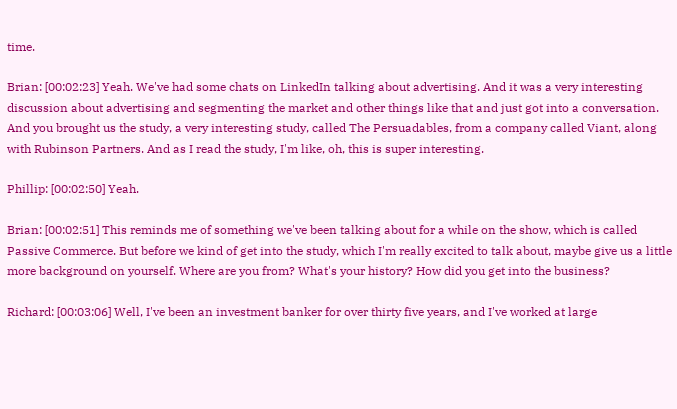time.

Brian: [00:02:23] Yeah. We've had some chats on LinkedIn talking about advertising. And it was a very interesting discussion about advertising and segmenting the market and other things like that and just got into a conversation. And you brought us the study, a very interesting study, called The Persuadables, from a company called Viant, along with Rubinson Partners. And as I read the study, I'm like, oh, this is super interesting.

Phillip: [00:02:50] Yeah.

Brian: [00:02:51] This reminds me of something we've been talking about for a while on the show, which is called Passive Commerce. But before we kind of get into the study, which I'm really excited to talk about, maybe give us a little more background on yourself. Where are you from? What's your history? How did you get into the business?

Richard: [00:03:06] Well, I've been an investment banker for over thirty five years, and I've worked at large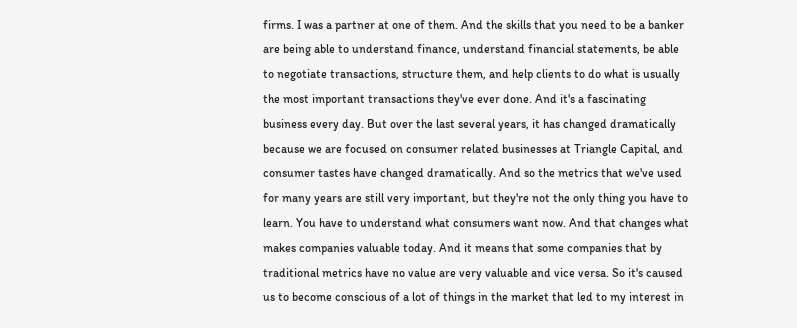firms. I was a partner at one of them. And the skills that you need to be a banker are being able to understand finance, understand financial statements, be able to negotiate transactions, structure them, and help clients to do what is usually the most important transactions they've ever done. And it's a fascinating business every day. But over the last several years, it has changed dramatically because we are focused on consumer related businesses at Triangle Capital, and consumer tastes have changed dramatically. And so the metrics that we've used for many years are still very important, but they're not the only thing you have to learn. You have to understand what consumers want now. And that changes what makes companies valuable today. And it means that some companies that by traditional metrics have no value are very valuable and vice versa. So it's caused us to become conscious of a lot of things in the market that led to my interest in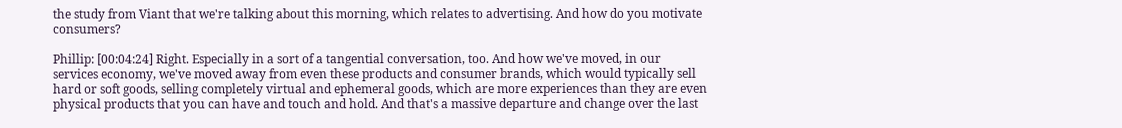the study from Viant that we're talking about this morning, which relates to advertising. And how do you motivate consumers?

Phillip: [00:04:24] Right. Especially in a sort of a tangential conversation, too. And how we've moved, in our services economy, we've moved away from even these products and consumer brands, which would typically sell hard or soft goods, selling completely virtual and ephemeral goods, which are more experiences than they are even physical products that you can have and touch and hold. And that's a massive departure and change over the last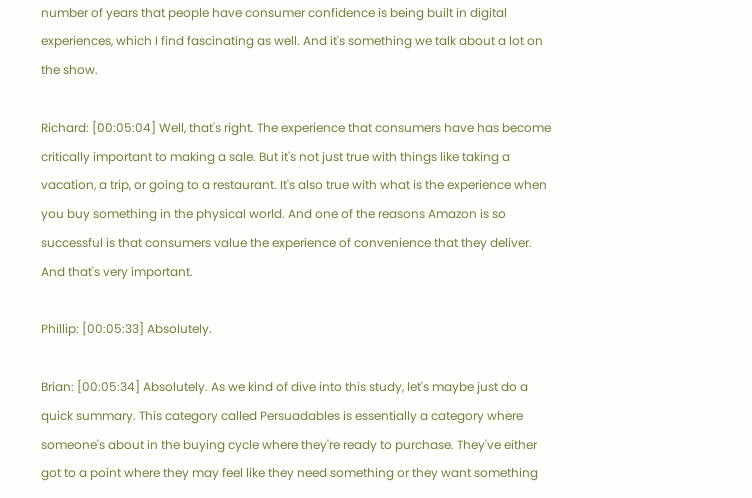number of years that people have consumer confidence is being built in digital experiences, which I find fascinating as well. And it's something we talk about a lot on the show.

Richard: [00:05:04] Well, that's right. The experience that consumers have has become critically important to making a sale. But it's not just true with things like taking a vacation, a trip, or going to a restaurant. It's also true with what is the experience when you buy something in the physical world. And one of the reasons Amazon is so successful is that consumers value the experience of convenience that they deliver. And that's very important.

Phillip: [00:05:33] Absolutely.

Brian: [00:05:34] Absolutely. As we kind of dive into this study, let's maybe just do a quick summary. This category called Persuadables is essentially a category where someone's about in the buying cycle where they're ready to purchase. They've either got to a point where they may feel like they need something or they want something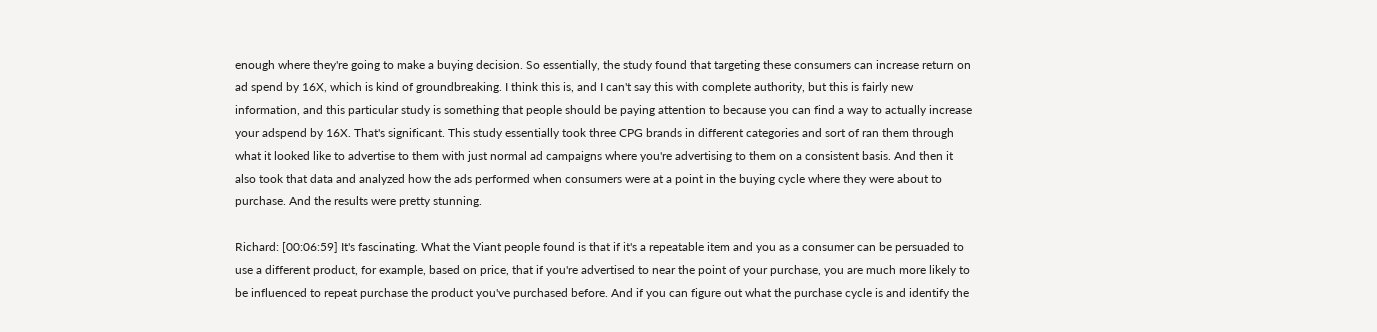enough where they're going to make a buying decision. So essentially, the study found that targeting these consumers can increase return on ad spend by 16X, which is kind of groundbreaking. I think this is, and I can't say this with complete authority, but this is fairly new information, and this particular study is something that people should be paying attention to because you can find a way to actually increase your adspend by 16X. That's significant. This study essentially took three CPG brands in different categories and sort of ran them through what it looked like to advertise to them with just normal ad campaigns where you're advertising to them on a consistent basis. And then it also took that data and analyzed how the ads performed when consumers were at a point in the buying cycle where they were about to purchase. And the results were pretty stunning.

Richard: [00:06:59] It's fascinating. What the Viant people found is that if it's a repeatable item and you as a consumer can be persuaded to use a different product, for example, based on price, that if you're advertised to near the point of your purchase, you are much more likely to be influenced to repeat purchase the product you've purchased before. And if you can figure out what the purchase cycle is and identify the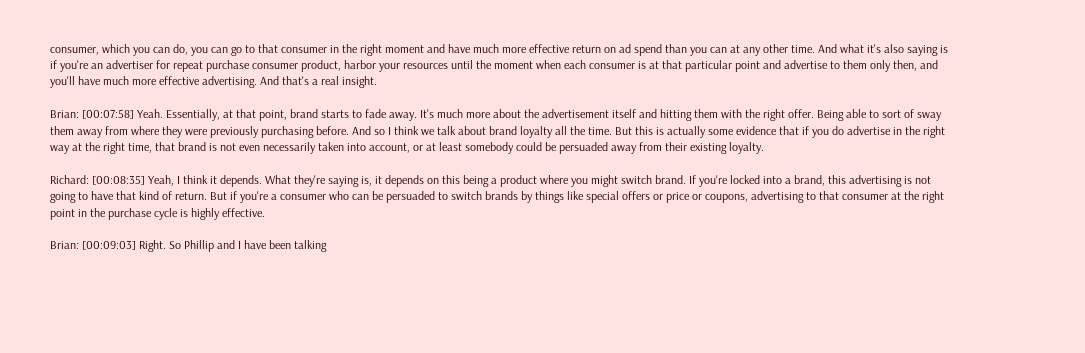consumer, which you can do, you can go to that consumer in the right moment and have much more effective return on ad spend than you can at any other time. And what it's also saying is if you're an advertiser for repeat purchase consumer product, harbor your resources until the moment when each consumer is at that particular point and advertise to them only then, and you'll have much more effective advertising. And that's a real insight.

Brian: [00:07:58] Yeah. Essentially, at that point, brand starts to fade away. It's much more about the advertisement itself and hitting them with the right offer. Being able to sort of sway them away from where they were previously purchasing before. And so I think we talk about brand loyalty all the time. But this is actually some evidence that if you do advertise in the right way at the right time, that brand is not even necessarily taken into account, or at least somebody could be persuaded away from their existing loyalty.

Richard: [00:08:35] Yeah, I think it depends. What they're saying is, it depends on this being a product where you might switch brand. If you're locked into a brand, this advertising is not going to have that kind of return. But if you're a consumer who can be persuaded to switch brands by things like special offers or price or coupons, advertising to that consumer at the right point in the purchase cycle is highly effective.

Brian: [00:09:03] Right. So Phillip and I have been talking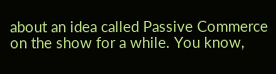about an idea called Passive Commerce on the show for a while. You know,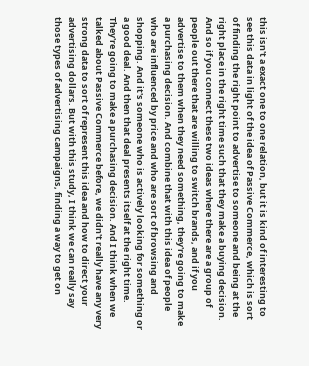this isn't a exact one to one relation, but it is kind of interesting to see this data in light of the idea of Passive Commerce, which is sort of finding the right point to advertise to someone and being at the right place in the right time such that they make a buying decision. And so if you connect these two ideas where there are a group of people out there that are willing to switch brands, and if you advertise to them when they need something, they're going to make a purchasing decision. And combine that with this idea of people who are influenced by price and who are sort of browsing and shopping. And it's someone who is actively looking for something or a good deal. And then that deal presents itself at the right time. They're going to make a purchasing decision. And I think when we talked about Passive Commerce before, we didn't really have any very strong data to sort of represent this idea and how to direct your advertising dollars. But with this study, I think we can really say those types of advertising campaigns, finding a way to get on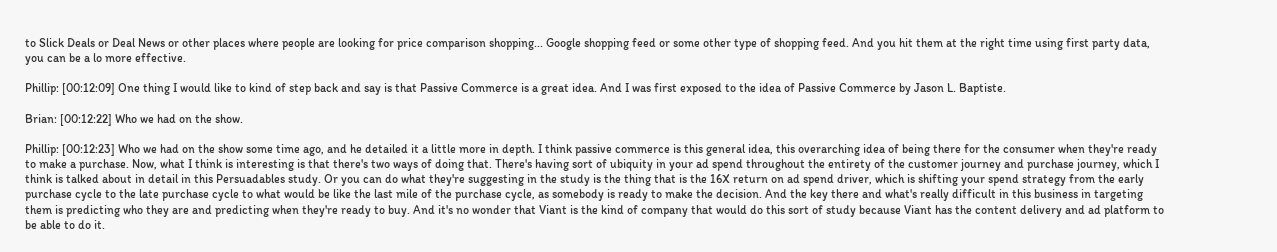to Slick Deals or Deal News or other places where people are looking for price comparison shopping... Google shopping feed or some other type of shopping feed. And you hit them at the right time using first party data, you can be a lo more effective.

Phillip: [00:12:09] One thing I would like to kind of step back and say is that Passive Commerce is a great idea. And I was first exposed to the idea of Passive Commerce by Jason L. Baptiste.

Brian: [00:12:22] Who we had on the show.

Phillip: [00:12:23] Who we had on the show some time ago, and he detailed it a little more in depth. I think passive commerce is this general idea, this overarching idea of being there for the consumer when they're ready to make a purchase. Now, what I think is interesting is that there's two ways of doing that. There's having sort of ubiquity in your ad spend throughout the entirety of the customer journey and purchase journey, which I think is talked about in detail in this Persuadables study. Or you can do what they're suggesting in the study is the thing that is the 16X return on ad spend driver, which is shifting your spend strategy from the early purchase cycle to the late purchase cycle to what would be like the last mile of the purchase cycle, as somebody is ready to make the decision. And the key there and what's really difficult in this business in targeting them is predicting who they are and predicting when they're ready to buy. And it's no wonder that Viant is the kind of company that would do this sort of study because Viant has the content delivery and ad platform to be able to do it.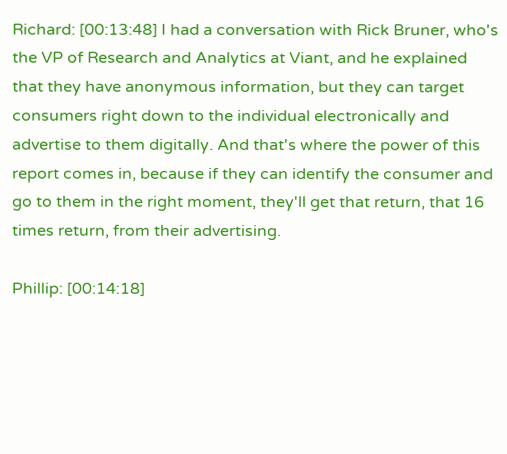Richard: [00:13:48] I had a conversation with Rick Bruner, who's the VP of Research and Analytics at Viant, and he explained that they have anonymous information, but they can target consumers right down to the individual electronically and advertise to them digitally. And that's where the power of this report comes in, because if they can identify the consumer and go to them in the right moment, they'll get that return, that 16 times return, from their advertising.

Phillip: [00:14:18]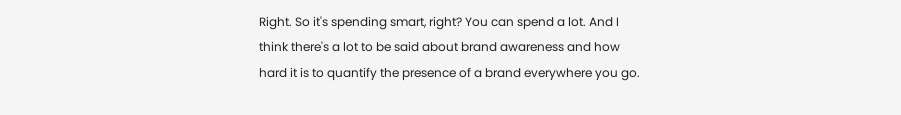Right. So it's spending smart, right? You can spend a lot. And I think there's a lot to be said about brand awareness and how hard it is to quantify the presence of a brand everywhere you go.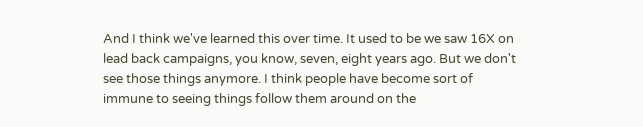And I think we've learned this over time. It used to be we saw 16X on lead back campaigns, you know, seven, eight years ago. But we don't see those things anymore. I think people have become sort of immune to seeing things follow them around on the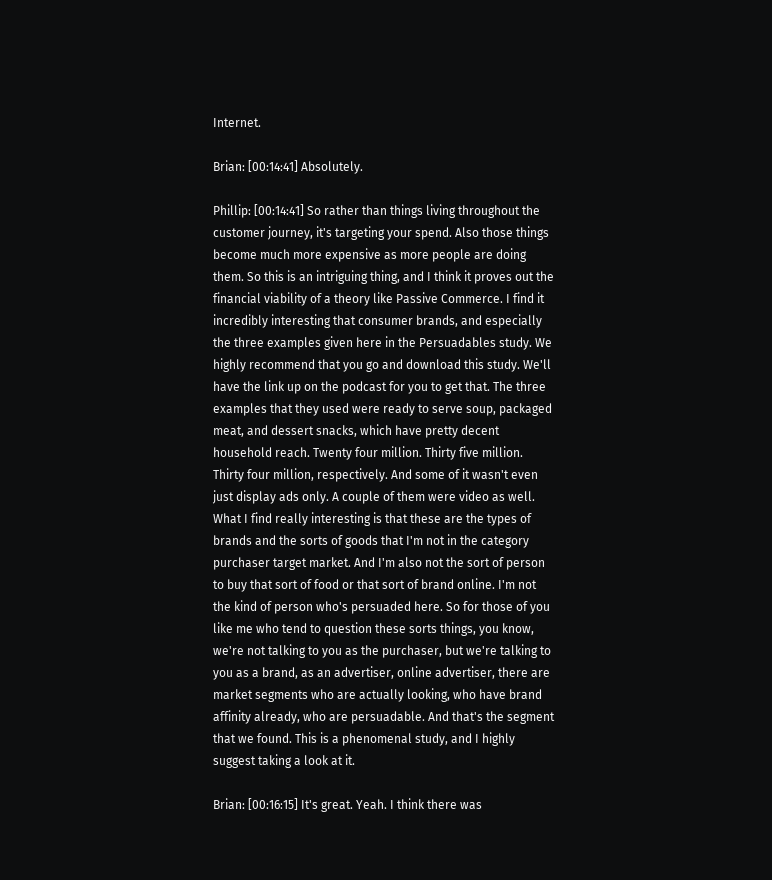Internet.

Brian: [00:14:41] Absolutely.

Phillip: [00:14:41] So rather than things living throughout the customer journey, it's targeting your spend. Also those things become much more expensive as more people are doing them. So this is an intriguing thing, and I think it proves out the financial viability of a theory like Passive Commerce. I find it incredibly interesting that consumer brands, and especially the three examples given here in the Persuadables study. We highly recommend that you go and download this study. We'll have the link up on the podcast for you to get that. The three examples that they used were ready to serve soup, packaged meat, and dessert snacks, which have pretty decent household reach. Twenty four million. Thirty five million. Thirty four million, respectively. And some of it wasn't even just display ads only. A couple of them were video as well. What I find really interesting is that these are the types of brands and the sorts of goods that I'm not in the category purchaser target market. And I'm also not the sort of person to buy that sort of food or that sort of brand online. I'm not the kind of person who's persuaded here. So for those of you like me who tend to question these sorts things, you know, we're not talking to you as the purchaser, but we're talking to you as a brand, as an advertiser, online advertiser, there are market segments who are actually looking, who have brand affinity already, who are persuadable. And that's the segment that we found. This is a phenomenal study, and I highly suggest taking a look at it.

Brian: [00:16:15] It's great. Yeah. I think there was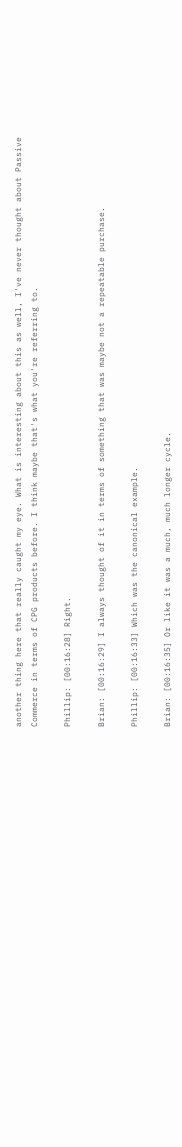another thing here that really caught my eye. What is interesting about this as well, I've never thought about Passive Commerce in terms of CPG products before. I think maybe that's what you're referring to.

Phillip: [00:16:28] Right.

Brian: [00:16:29] I always thought of it in terms of something that was maybe not a repeatable purchase.

Phillip: [00:16:33] Which was the canonical example.

Brian: [00:16:35] Or like it was a much, much longer cycle.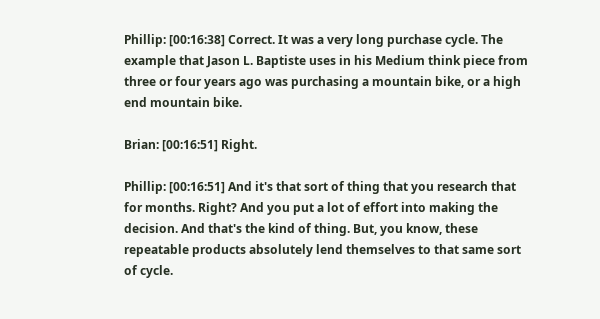Phillip: [00:16:38] Correct. It was a very long purchase cycle. The example that Jason L. Baptiste uses in his Medium think piece from three or four years ago was purchasing a mountain bike, or a high end mountain bike.

Brian: [00:16:51] Right.

Phillip: [00:16:51] And it's that sort of thing that you research that for months. Right? And you put a lot of effort into making the decision. And that's the kind of thing. But, you know, these repeatable products absolutely lend themselves to that same sort of cycle.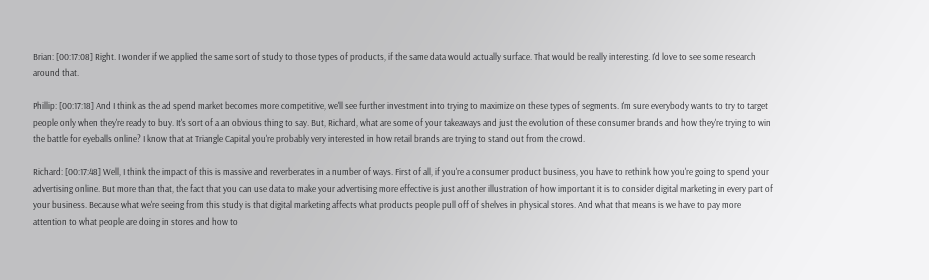Brian: [00:17:08] Right. I wonder if we applied the same sort of study to those types of products, if the same data would actually surface. That would be really interesting. I'd love to see some research around that.

Phillip: [00:17:18] And I think as the ad spend market becomes more competitive, we'll see further investment into trying to maximize on these types of segments. I'm sure everybody wants to try to target people only when they're ready to buy. It's sort of a an obvious thing to say. But, Richard, what are some of your takeaways and just the evolution of these consumer brands and how they're trying to win the battle for eyeballs online? I know that at Triangle Capital you're probably very interested in how retail brands are trying to stand out from the crowd.

Richard: [00:17:48] Well, I think the impact of this is massive and reverberates in a number of ways. First of all, if you're a consumer product business, you have to rethink how you're going to spend your advertising online. But more than that, the fact that you can use data to make your advertising more effective is just another illustration of how important it is to consider digital marketing in every part of your business. Because what we're seeing from this study is that digital marketing affects what products people pull off of shelves in physical stores. And what that means is we have to pay more attention to what people are doing in stores and how to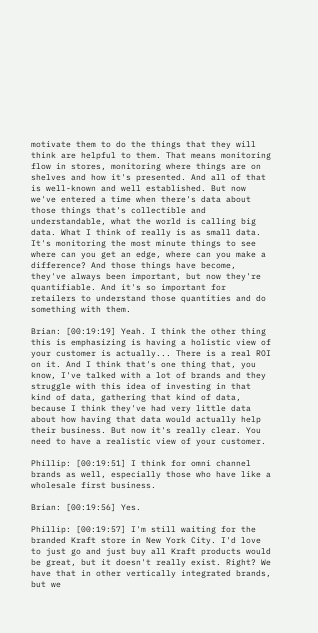motivate them to do the things that they will think are helpful to them. That means monitoring flow in stores, monitoring where things are on shelves and how it's presented. And all of that is well-known and well established. But now we've entered a time when there's data about those things that's collectible and understandable, what the world is calling big data. What I think of really is as small data. It's monitoring the most minute things to see where can you get an edge, where can you make a difference? And those things have become, they've always been important, but now they're quantifiable. And it's so important for retailers to understand those quantities and do something with them.

Brian: [00:19:19] Yeah. I think the other thing this is emphasizing is having a holistic view of your customer is actually... There is a real ROI on it. And I think that's one thing that, you know, I've talked with a lot of brands and they struggle with this idea of investing in that kind of data, gathering that kind of data, because I think they've had very little data about how having that data would actually help their business. But now it's really clear. You need to have a realistic view of your customer.

Phillip: [00:19:51] I think for omni channel brands as well, especially those who have like a wholesale first business.

Brian: [00:19:56] Yes.

Phillip: [00:19:57] I'm still waiting for the branded Kraft store in New York City. I'd love to just go and just buy all Kraft products would be great, but it doesn't really exist. Right? We have that in other vertically integrated brands, but we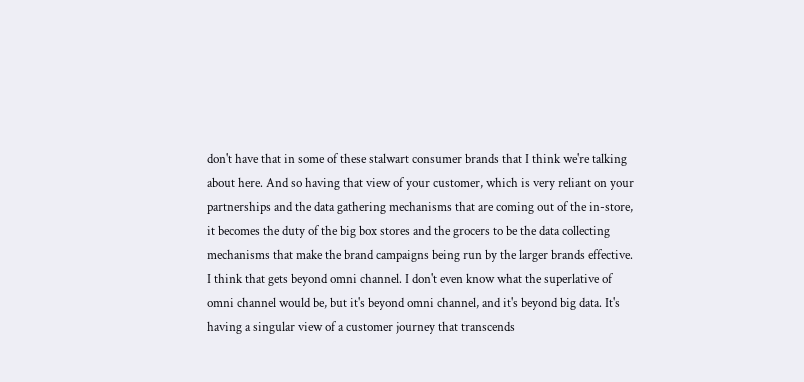don't have that in some of these stalwart consumer brands that I think we're talking about here. And so having that view of your customer, which is very reliant on your partnerships and the data gathering mechanisms that are coming out of the in-store, it becomes the duty of the big box stores and the grocers to be the data collecting mechanisms that make the brand campaigns being run by the larger brands effective. I think that gets beyond omni channel. I don't even know what the superlative of omni channel would be, but it's beyond omni channel, and it's beyond big data. It's having a singular view of a customer journey that transcends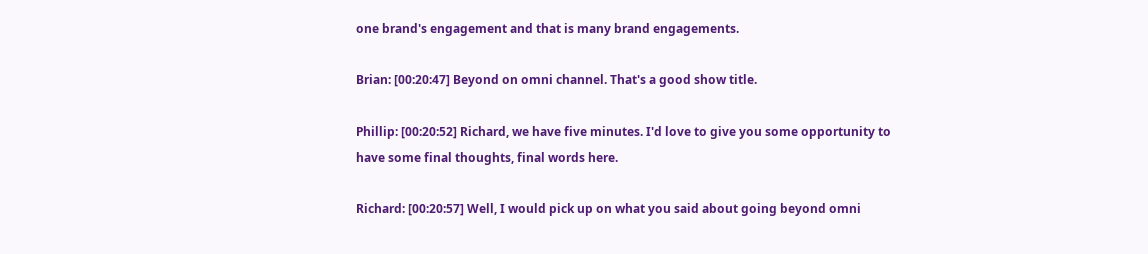one brand's engagement and that is many brand engagements.

Brian: [00:20:47] Beyond on omni channel. That's a good show title.

Phillip: [00:20:52] Richard, we have five minutes. I'd love to give you some opportunity to have some final thoughts, final words here.

Richard: [00:20:57] Well, I would pick up on what you said about going beyond omni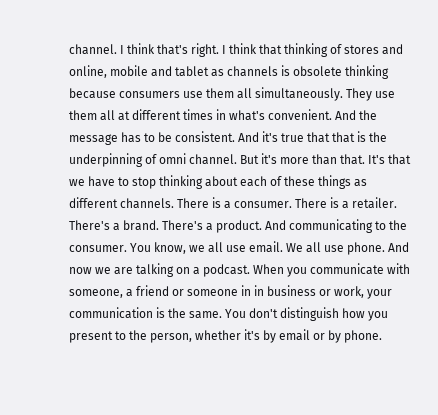channel. I think that's right. I think that thinking of stores and online, mobile and tablet as channels is obsolete thinking because consumers use them all simultaneously. They use them all at different times in what's convenient. And the message has to be consistent. And it's true that that is the underpinning of omni channel. But it's more than that. It's that we have to stop thinking about each of these things as different channels. There is a consumer. There is a retailer. There's a brand. There's a product. And communicating to the consumer. You know, we all use email. We all use phone. And now we are talking on a podcast. When you communicate with someone, a friend or someone in in business or work, your communication is the same. You don't distinguish how you present to the person, whether it's by email or by phone.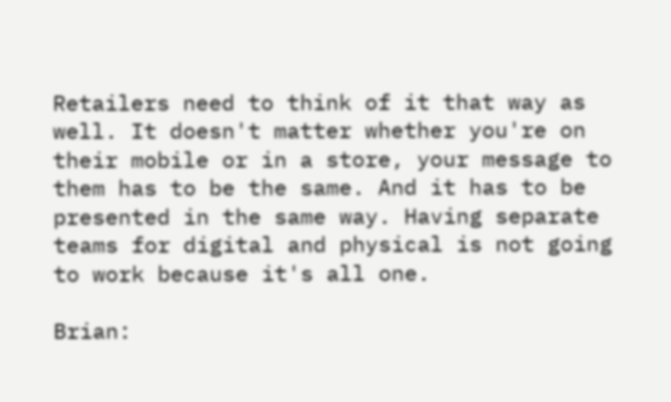Retailers need to think of it that way as well. It doesn't matter whether you're on their mobile or in a store, your message to them has to be the same. And it has to be presented in the same way. Having separate teams for digital and physical is not going to work because it's all one.

Brian: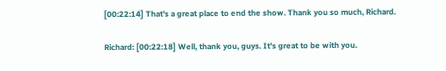[00:22:14] That's a great place to end the show. Thank you so much, Richard.

Richard: [00:22:18] Well, thank you, guys. It's great to be with you.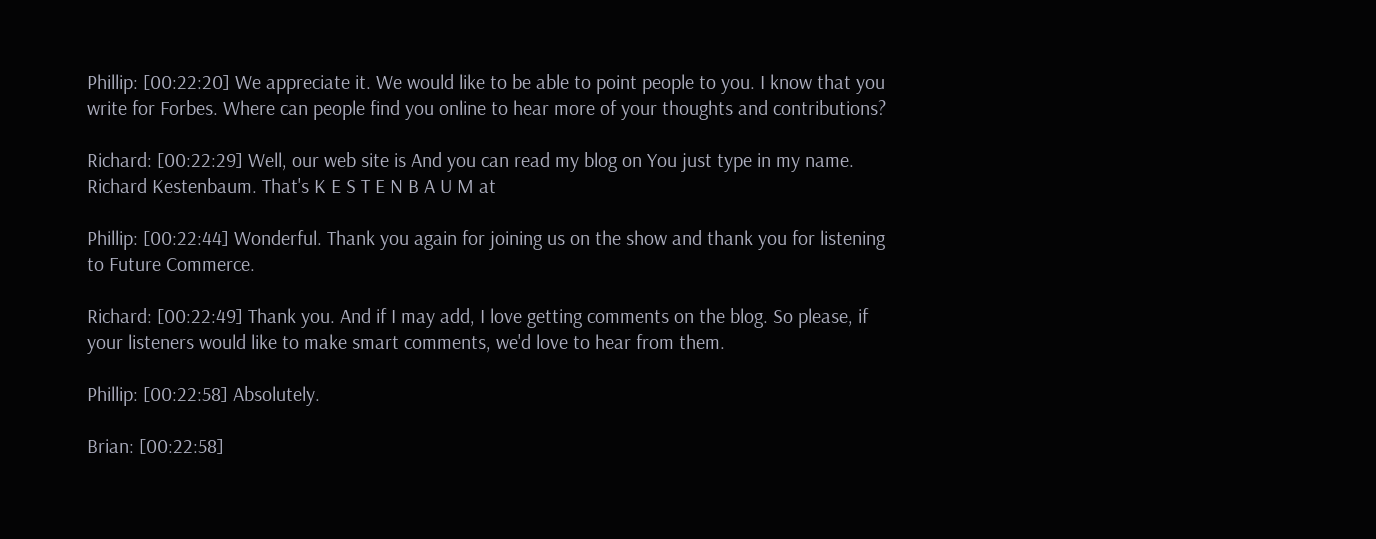Phillip: [00:22:20] We appreciate it. We would like to be able to point people to you. I know that you write for Forbes. Where can people find you online to hear more of your thoughts and contributions?

Richard: [00:22:29] Well, our web site is And you can read my blog on You just type in my name. Richard Kestenbaum. That's K E S T E N B A U M at

Phillip: [00:22:44] Wonderful. Thank you again for joining us on the show and thank you for listening to Future Commerce.

Richard: [00:22:49] Thank you. And if I may add, I love getting comments on the blog. So please, if your listeners would like to make smart comments, we'd love to hear from them.

Phillip: [00:22:58] Absolutely.

Brian: [00:22:58]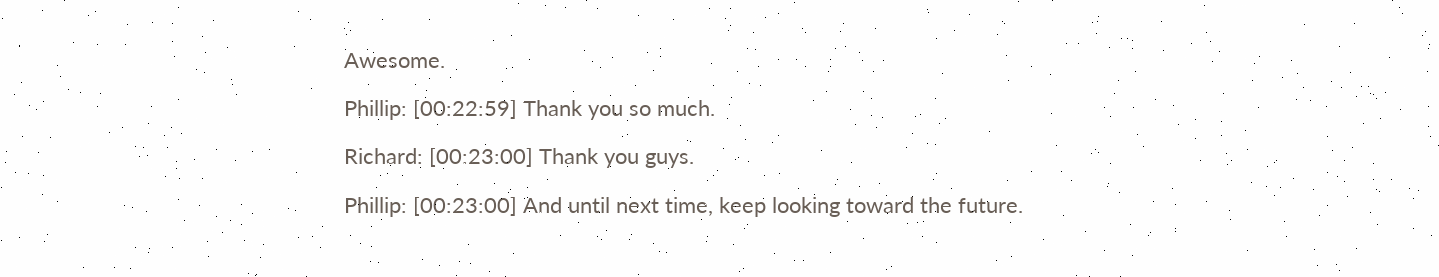Awesome.

Phillip: [00:22:59] Thank you so much.

Richard: [00:23:00] Thank you guys.

Phillip: [00:23:00] And until next time, keep looking toward the future.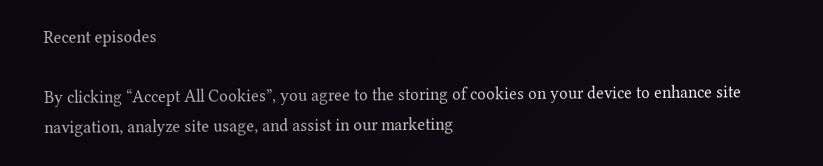Recent episodes

By clicking “Accept All Cookies”, you agree to the storing of cookies on your device to enhance site navigation, analyze site usage, and assist in our marketing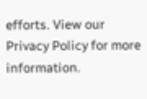efforts. View our Privacy Policy for more information.